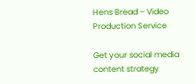Hens Bread – Video Production Service

Get your social media content strategy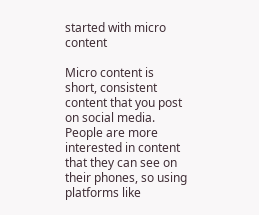started with micro content

Micro content is short, consistent content that you post on social media. People are more interested in content that they can see on their phones, so using platforms like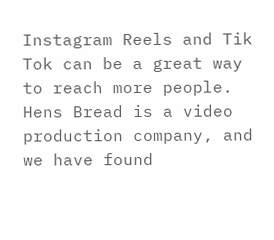Instagram Reels and Tik Tok can be a great way to reach more people. Hens Bread is a video production company, and we have found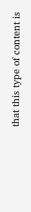that this type of content is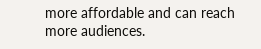more affordable and can reach more audiences.